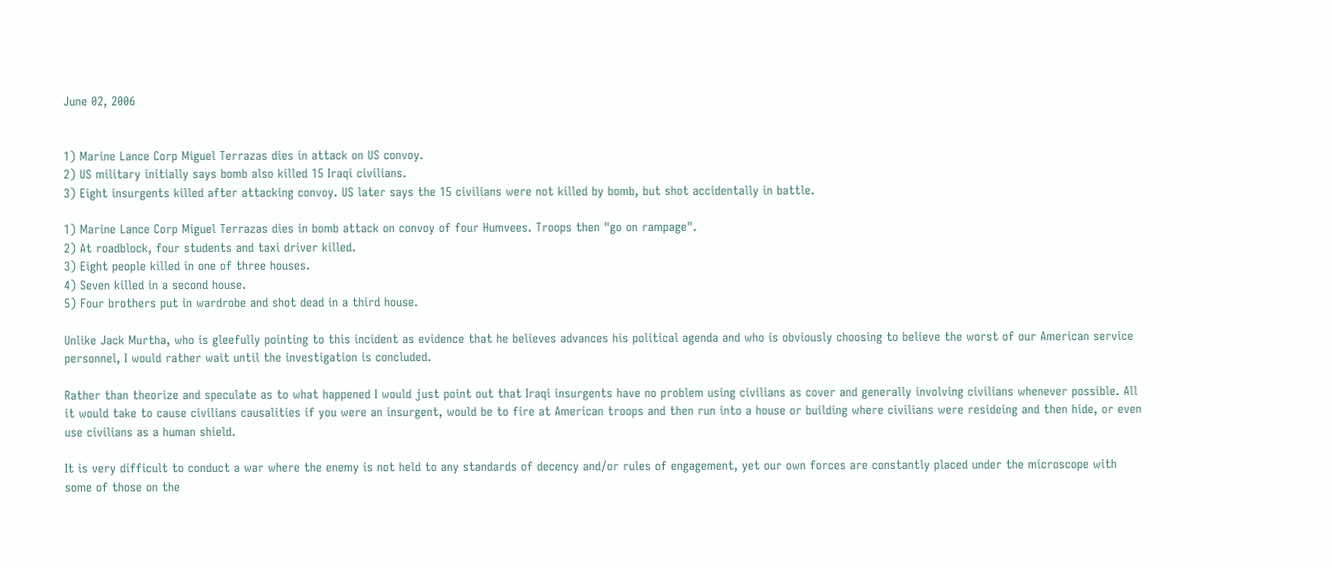June 02, 2006


1) Marine Lance Corp Miguel Terrazas dies in attack on US convoy.
2) US military initially says bomb also killed 15 Iraqi civilians.
3) Eight insurgents killed after attacking convoy. US later says the 15 civilians were not killed by bomb, but shot accidentally in battle.

1) Marine Lance Corp Miguel Terrazas dies in bomb attack on convoy of four Humvees. Troops then "go on rampage".
2) At roadblock, four students and taxi driver killed.
3) Eight people killed in one of three houses.
4) Seven killed in a second house.
5) Four brothers put in wardrobe and shot dead in a third house.

Unlike Jack Murtha, who is gleefully pointing to this incident as evidence that he believes advances his political agenda and who is obviously choosing to believe the worst of our American service personnel, I would rather wait until the investigation is concluded.

Rather than theorize and speculate as to what happened I would just point out that Iraqi insurgents have no problem using civilians as cover and generally involving civilians whenever possible. All it would take to cause civilians causalities if you were an insurgent, would be to fire at American troops and then run into a house or building where civilians were resideing and then hide, or even use civilians as a human shield.

It is very difficult to conduct a war where the enemy is not held to any standards of decency and/or rules of engagement, yet our own forces are constantly placed under the microscope with some of those on the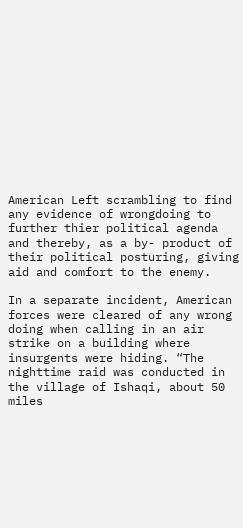American Left scrambling to find any evidence of wrongdoing to further thier political agenda and thereby, as a by- product of their political posturing, giving aid and comfort to the enemy.

In a separate incident, American forces were cleared of any wrong doing when calling in an air strike on a building where insurgents were hiding. “The nighttime raid was conducted in the village of Ishaqi, about 50 miles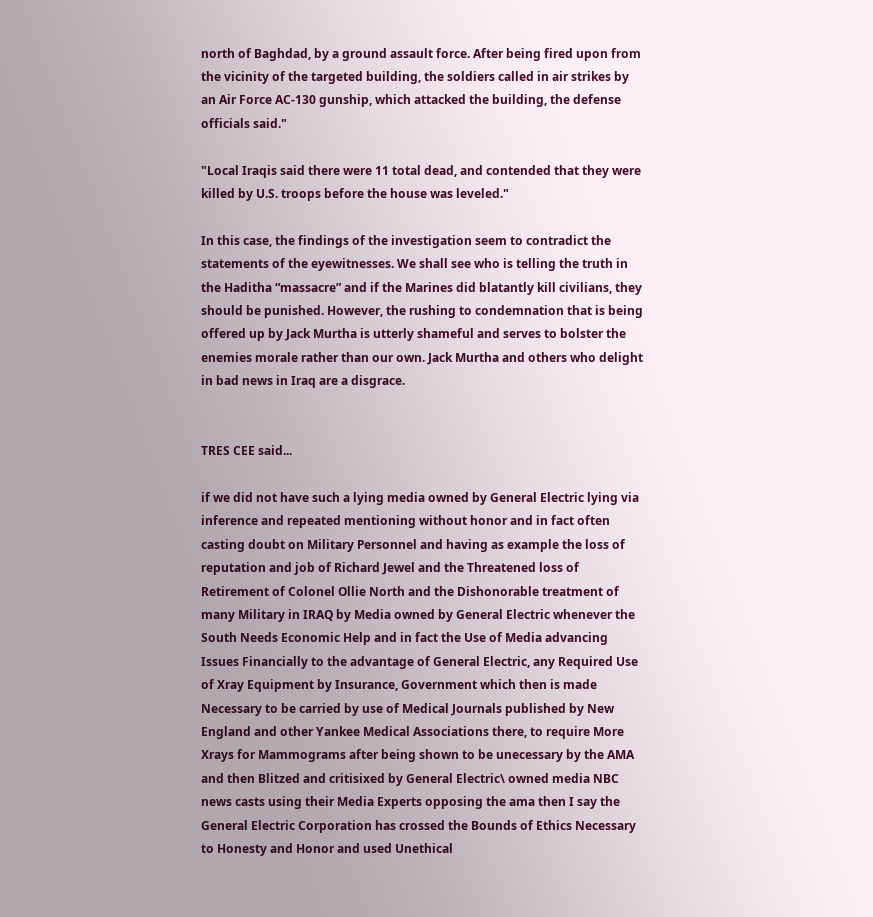north of Baghdad, by a ground assault force. After being fired upon from the vicinity of the targeted building, the soldiers called in air strikes by an Air Force AC-130 gunship, which attacked the building, the defense officials said."

"Local Iraqis said there were 11 total dead, and contended that they were killed by U.S. troops before the house was leveled."

In this case, the findings of the investigation seem to contradict the statements of the eyewitnesses. We shall see who is telling the truth in the Haditha “massacre” and if the Marines did blatantly kill civilians, they should be punished. However, the rushing to condemnation that is being offered up by Jack Murtha is utterly shameful and serves to bolster the enemies morale rather than our own. Jack Murtha and others who delight in bad news in Iraq are a disgrace.


TRES CEE said...

if we did not have such a lying media owned by General Electric lying via inference and repeated mentioning without honor and in fact often casting doubt on Military Personnel and having as example the loss of reputation and job of Richard Jewel and the Threatened loss of Retirement of Colonel Ollie North and the Dishonorable treatment of many Military in IRAQ by Media owned by General Electric whenever the South Needs Economic Help and in fact the Use of Media advancing Issues Financially to the advantage of General Electric, any Required Use of Xray Equipment by Insurance, Government which then is made Necessary to be carried by use of Medical Journals published by New England and other Yankee Medical Associations there, to require More Xrays for Mammograms after being shown to be unecessary by the AMA and then Blitzed and critisixed by General Electric\ owned media NBC news casts using their Media Experts opposing the ama then I say the General Electric Corporation has crossed the Bounds of Ethics Necessary to Honesty and Honor and used Unethical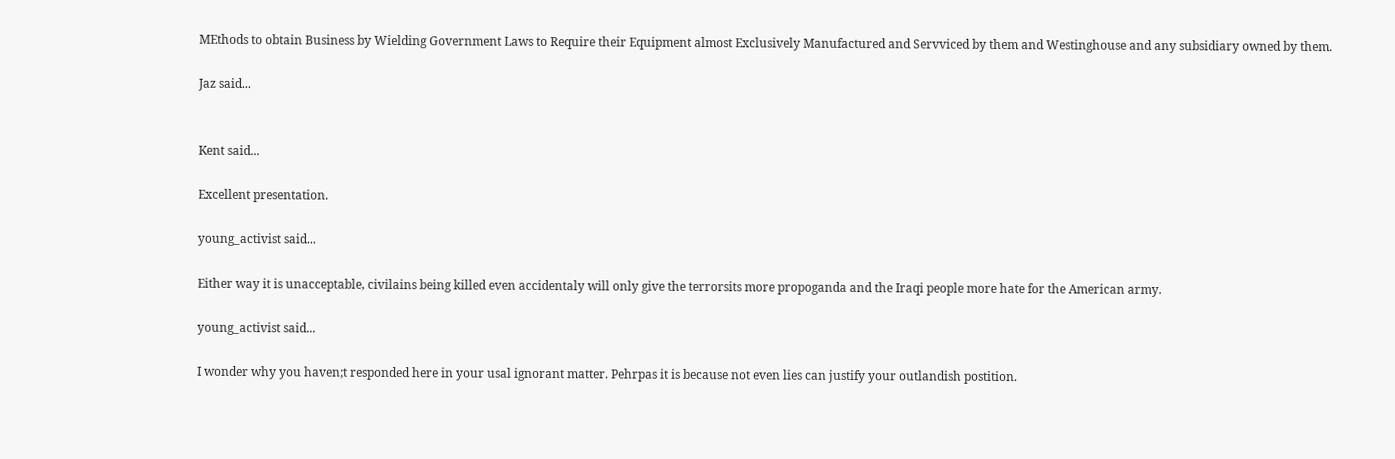MEthods to obtain Business by Wielding Government Laws to Require their Equipment almost Exclusively Manufactured and Servviced by them and Westinghouse and any subsidiary owned by them.

Jaz said...


Kent said...

Excellent presentation.

young_activist said...

Either way it is unacceptable, civilains being killed even accidentaly will only give the terrorsits more propoganda and the Iraqi people more hate for the American army.

young_activist said...

I wonder why you haven;t responded here in your usal ignorant matter. Pehrpas it is because not even lies can justify your outlandish postition.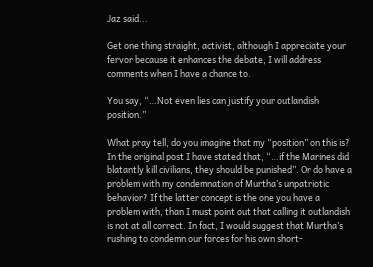Jaz said...

Get one thing straight, activist, although I appreciate your fervor because it enhances the debate, I will address comments when I have a chance to.

You say, “…Not even lies can justify your outlandish position.”

What pray tell, do you imagine that my “position” on this is? In the original post I have stated that, “…if the Marines did blatantly kill civilians, they should be punished”. Or do have a problem with my condemnation of Murtha’s unpatriotic behavior? If the latter concept is the one you have a problem with, than I must point out that calling it outlandish is not at all correct. In fact, I would suggest that Murtha’s rushing to condemn our forces for his own short-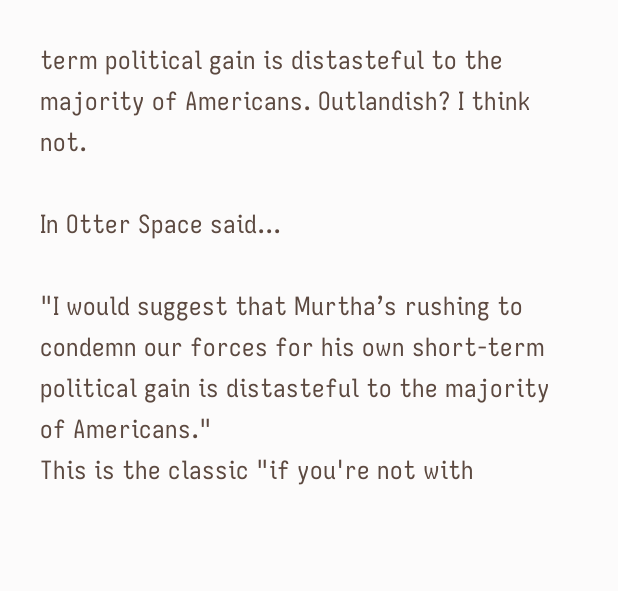term political gain is distasteful to the majority of Americans. Outlandish? I think not.

In Otter Space said...

"I would suggest that Murtha’s rushing to condemn our forces for his own short-term political gain is distasteful to the majority of Americans."
This is the classic "if you're not with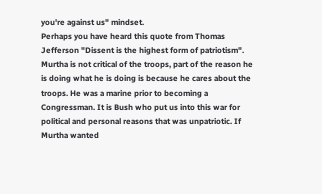you're against us" mindset.
Perhaps you have heard this quote from Thomas Jefferson "Dissent is the highest form of patriotism". Murtha is not critical of the troops, part of the reason he is doing what he is doing is because he cares about the troops. He was a marine prior to becoming a Congressman. It is Bush who put us into this war for political and personal reasons that was unpatriotic. If Murtha wanted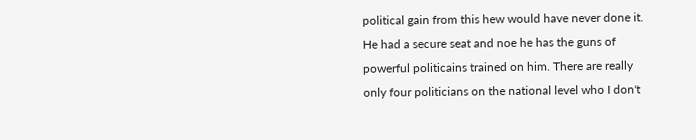political gain from this hew would have never done it. He had a secure seat and noe he has the guns of powerful politicains trained on him. There are really only four politicians on the national level who I don't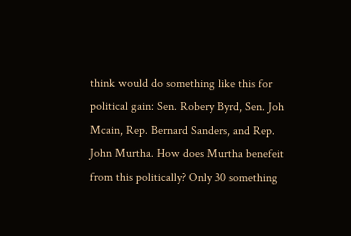think would do something like this for political gain: Sen. Robery Byrd, Sen. Joh Mcain, Rep. Bernard Sanders, and Rep. John Murtha. How does Murtha benefeit from this politically? Only 30 something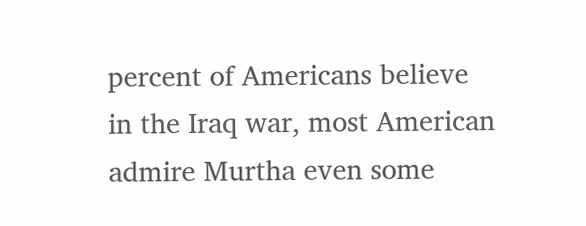percent of Americans believe in the Iraq war, most American admire Murtha even some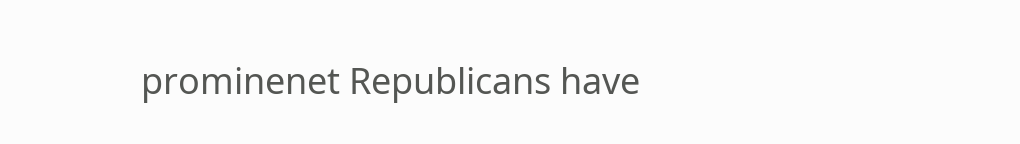prominenet Republicans have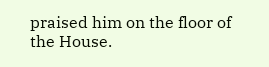praised him on the floor of the House.